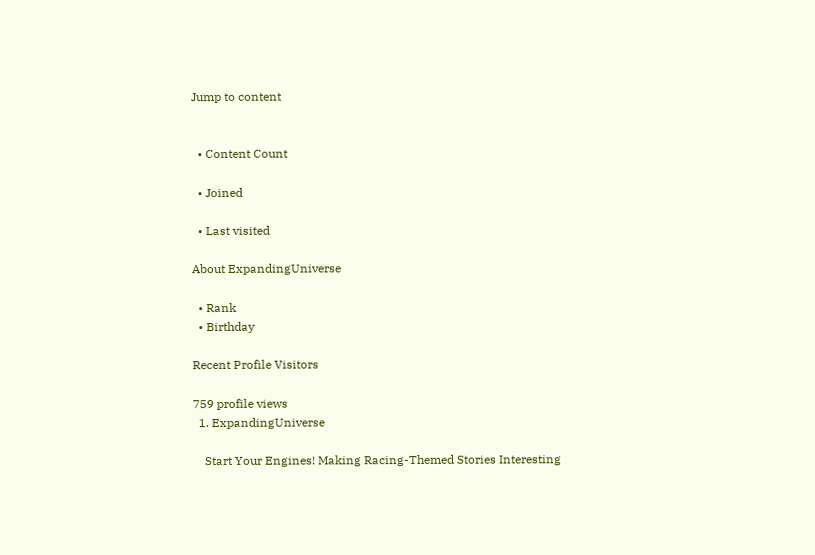Jump to content


  • Content Count

  • Joined

  • Last visited

About ExpandingUniverse

  • Rank
  • Birthday

Recent Profile Visitors

759 profile views
  1. ExpandingUniverse

    Start Your Engines! Making Racing-Themed Stories Interesting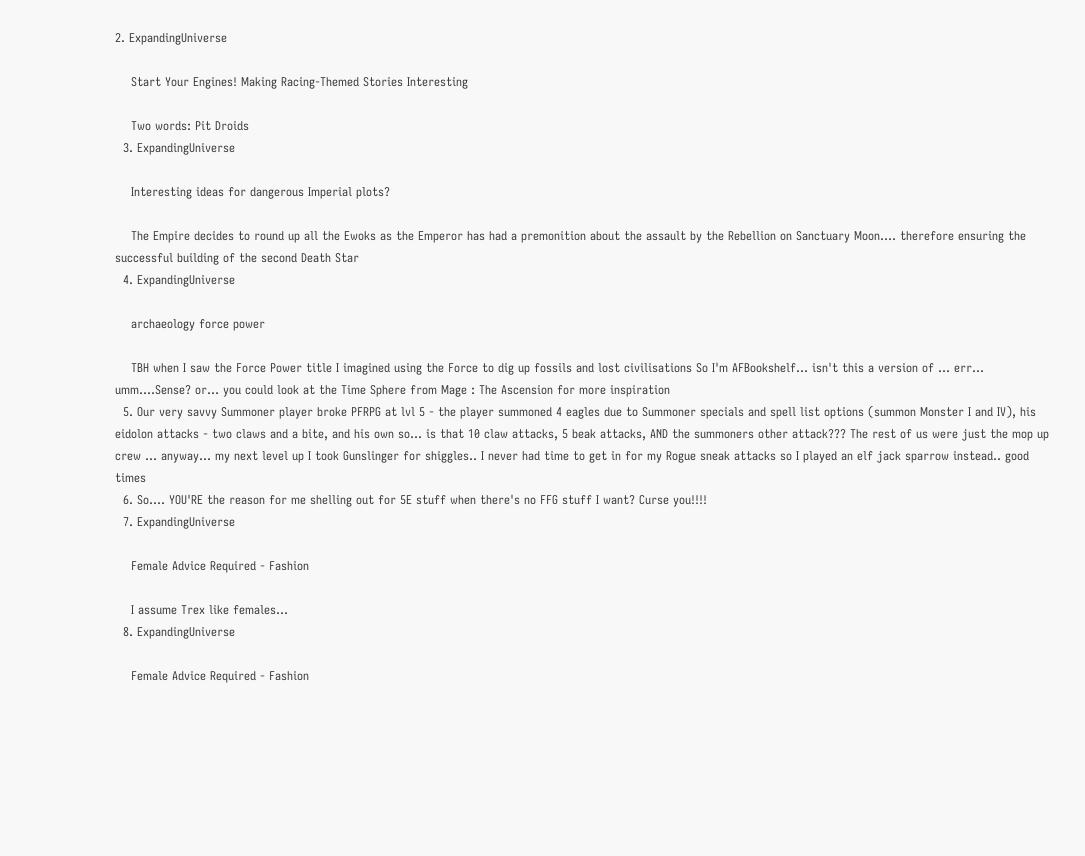2. ExpandingUniverse

    Start Your Engines! Making Racing-Themed Stories Interesting

    Two words: Pit Droids
  3. ExpandingUniverse

    Interesting ideas for dangerous Imperial plots?

    The Empire decides to round up all the Ewoks as the Emperor has had a premonition about the assault by the Rebellion on Sanctuary Moon.... therefore ensuring the successful building of the second Death Star
  4. ExpandingUniverse

    archaeology force power

    TBH when I saw the Force Power title I imagined using the Force to dig up fossils and lost civilisations So I'm AFBookshelf... isn't this a version of ... err... umm....Sense? or... you could look at the Time Sphere from Mage : The Ascension for more inspiration
  5. Our very savvy Summoner player broke PFRPG at lvl 5 - the player summoned 4 eagles due to Summoner specials and spell list options (summon Monster I and IV), his eidolon attacks - two claws and a bite, and his own so... is that 10 claw attacks, 5 beak attacks, AND the summoners other attack??? The rest of us were just the mop up crew ... anyway... my next level up I took Gunslinger for shiggles.. I never had time to get in for my Rogue sneak attacks so I played an elf jack sparrow instead.. good times
  6. So.... YOU'RE the reason for me shelling out for 5E stuff when there's no FFG stuff I want? Curse you!!!!
  7. ExpandingUniverse

    Female Advice Required - Fashion

    I assume Trex like females...
  8. ExpandingUniverse

    Female Advice Required - Fashion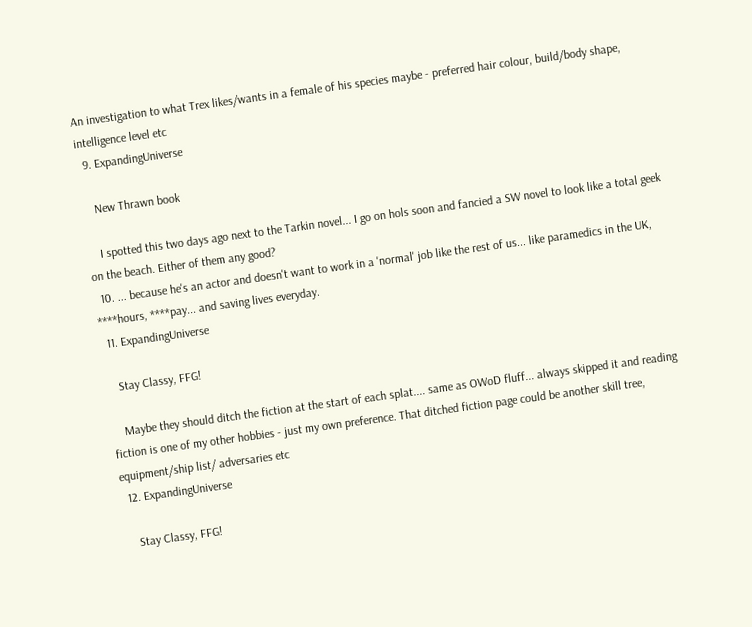An investigation to what Trex likes/wants in a female of his species maybe - preferred hair colour, build/body shape, intelligence level etc
  9. ExpandingUniverse

    New Thrawn book

    I spotted this two days ago next to the Tarkin novel... I go on hols soon and fancied a SW novel to look like a total geek on the beach. Either of them any good?
  10. ... because he's an actor and doesn't want to work in a 'normal' job like the rest of us... like paramedics in the UK, ****hours, ****pay... and saving lives everyday.
  11. ExpandingUniverse

    Stay Classy, FFG!

    Maybe they should ditch the fiction at the start of each splat.... same as OWoD fluff... always skipped it and reading fiction is one of my other hobbies - just my own preference. That ditched fiction page could be another skill tree, equipment/ship list/ adversaries etc
  12. ExpandingUniverse

    Stay Classy, FFG!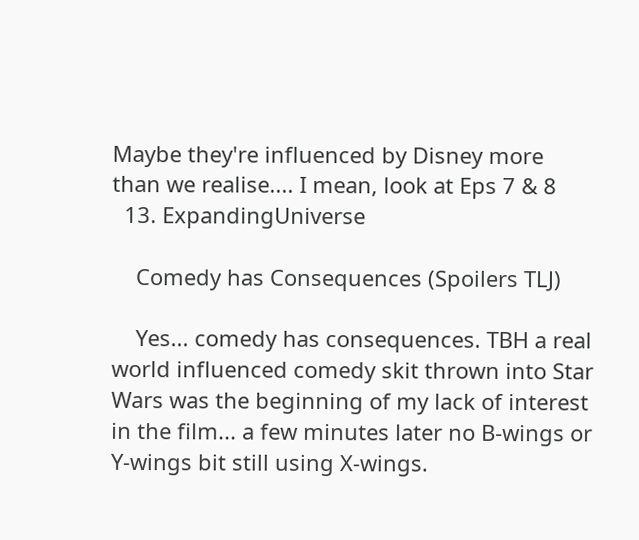Maybe they're influenced by Disney more than we realise.... I mean, look at Eps 7 & 8
  13. ExpandingUniverse

    Comedy has Consequences (Spoilers TLJ)

    Yes... comedy has consequences. TBH a real world influenced comedy skit thrown into Star Wars was the beginning of my lack of interest in the film... a few minutes later no B-wings or Y-wings bit still using X-wings.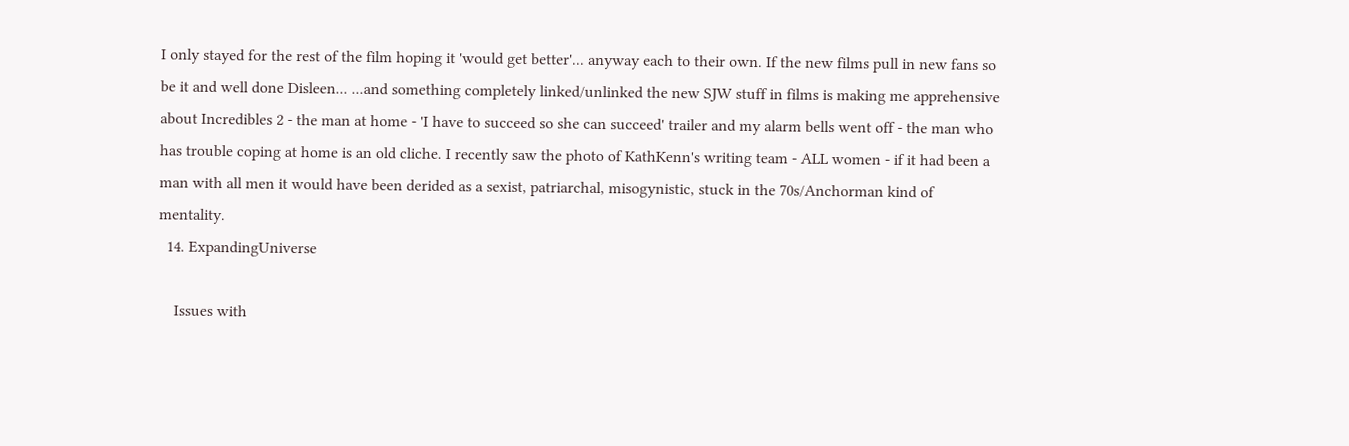I only stayed for the rest of the film hoping it 'would get better'... anyway each to their own. If the new films pull in new fans so be it and well done Disleen... ...and something completely linked/unlinked the new SJW stuff in films is making me apprehensive about Incredibles 2 - the man at home - 'I have to succeed so she can succeed' trailer and my alarm bells went off - the man who has trouble coping at home is an old cliche. I recently saw the photo of KathKenn's writing team - ALL women - if it had been a man with all men it would have been derided as a sexist, patriarchal, misogynistic, stuck in the 70s/Anchorman kind of mentality.
  14. ExpandingUniverse

    Issues with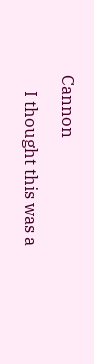Cannon

    I thought this was a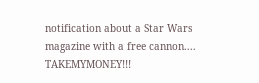notification about a Star Wars magazine with a free cannon.... TAKEMYMONEY!!!